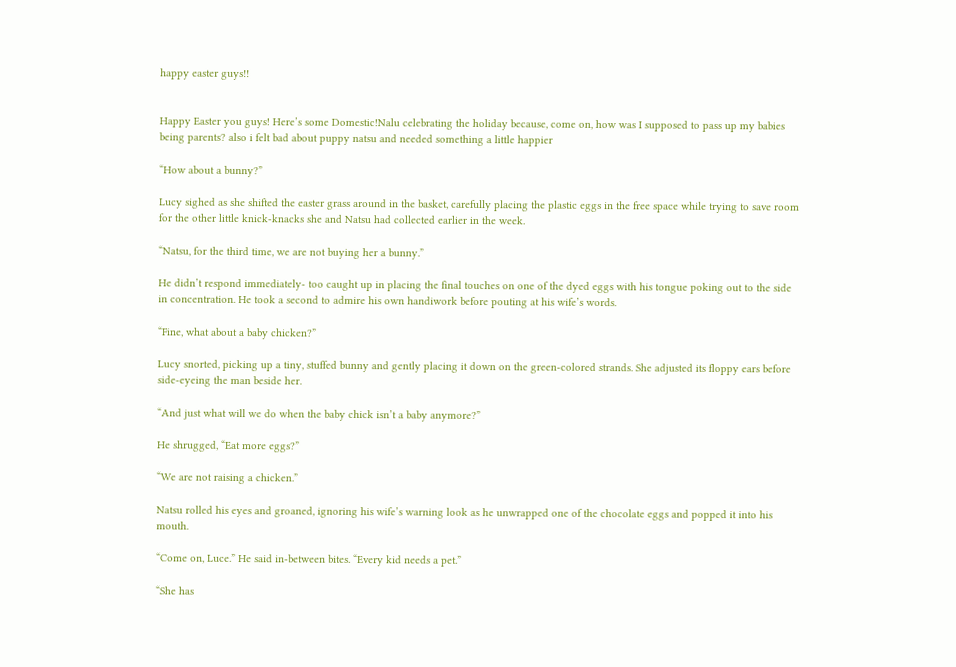happy easter guys!!


Happy Easter you guys! Here’s some Domestic!Nalu celebrating the holiday because, come on, how was I supposed to pass up my babies being parents? also i felt bad about puppy natsu and needed something a little happier

“How about a bunny?”

Lucy sighed as she shifted the easter grass around in the basket, carefully placing the plastic eggs in the free space while trying to save room for the other little knick-knacks she and Natsu had collected earlier in the week.

“Natsu, for the third time, we are not buying her a bunny.”

He didn’t respond immediately- too caught up in placing the final touches on one of the dyed eggs with his tongue poking out to the side in concentration. He took a second to admire his own handiwork before pouting at his wife’s words.

“Fine, what about a baby chicken?”

Lucy snorted, picking up a tiny, stuffed bunny and gently placing it down on the green-colored strands. She adjusted its floppy ears before side-eyeing the man beside her.

“And just what will we do when the baby chick isn’t a baby anymore?”

He shrugged, “Eat more eggs?”

“We are not raising a chicken.”

Natsu rolled his eyes and groaned, ignoring his wife’s warning look as he unwrapped one of the chocolate eggs and popped it into his mouth.

“Come on, Luce.” He said in-between bites. “Every kid needs a pet.”

“She has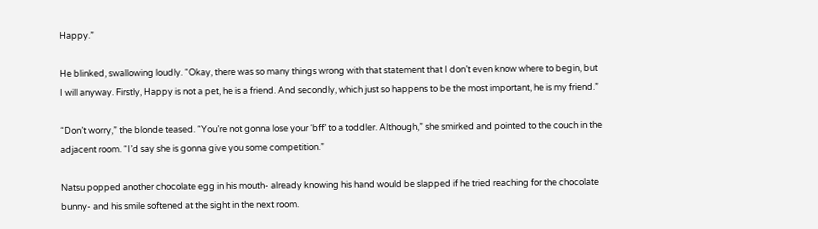Happy.”

He blinked, swallowing loudly. “Okay, there was so many things wrong with that statement that I don’t even know where to begin, but I will anyway. Firstly, Happy is not a pet, he is a friend. And secondly, which just so happens to be the most important, he is my friend.”

“Don’t worry,” the blonde teased. “You’re not gonna lose your ‘bff’ to a toddler. Although,” she smirked and pointed to the couch in the adjacent room. “I’d say she is gonna give you some competition.”

Natsu popped another chocolate egg in his mouth- already knowing his hand would be slapped if he tried reaching for the chocolate bunny- and his smile softened at the sight in the next room.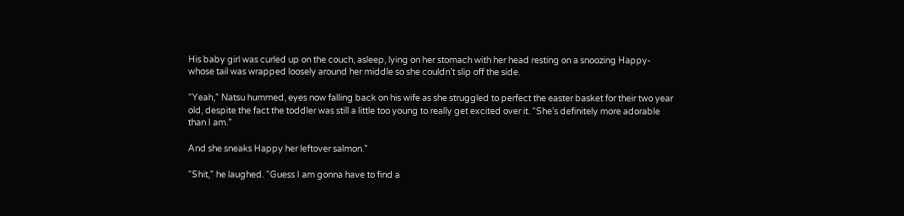His baby girl was curled up on the couch, asleep, lying on her stomach with her head resting on a snoozing Happy- whose tail was wrapped loosely around her middle so she couldn’t slip off the side.

“Yeah,” Natsu hummed, eyes now falling back on his wife as she struggled to perfect the easter basket for their two year old, despite the fact the toddler was still a little too young to really get excited over it. “She’s definitely more adorable than I am.”

And she sneaks Happy her leftover salmon.”

“Shit,” he laughed. “Guess I am gonna have to find a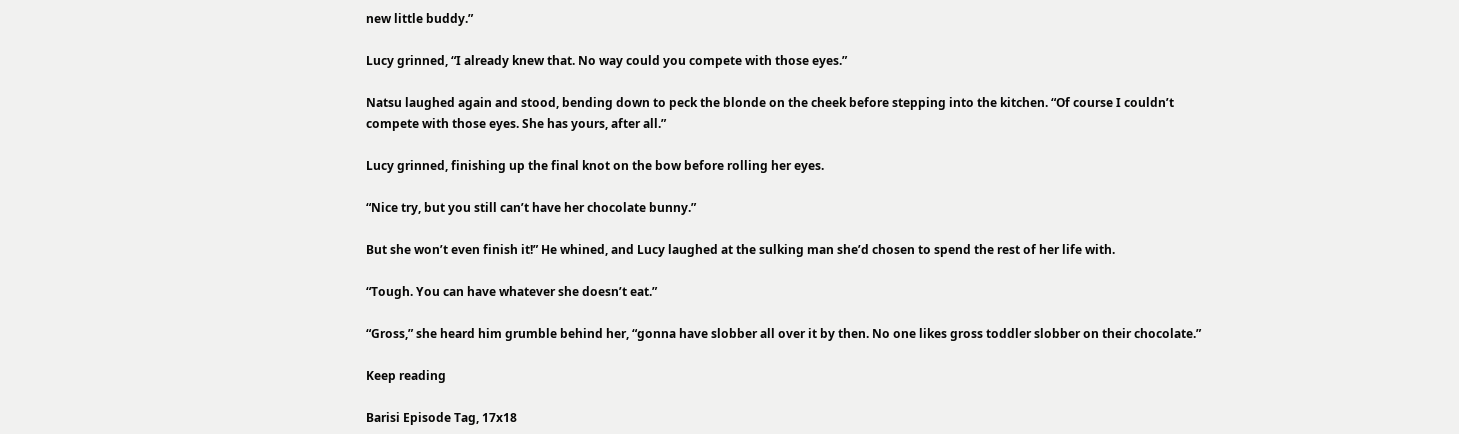new little buddy.”

Lucy grinned, “I already knew that. No way could you compete with those eyes.”

Natsu laughed again and stood, bending down to peck the blonde on the cheek before stepping into the kitchen. “Of course I couldn’t compete with those eyes. She has yours, after all.”

Lucy grinned, finishing up the final knot on the bow before rolling her eyes.

“Nice try, but you still can’t have her chocolate bunny.”

But she won’t even finish it!” He whined, and Lucy laughed at the sulking man she’d chosen to spend the rest of her life with.

“Tough. You can have whatever she doesn’t eat.”

“Gross,” she heard him grumble behind her, “gonna have slobber all over it by then. No one likes gross toddler slobber on their chocolate.”

Keep reading

Barisi Episode Tag, 17x18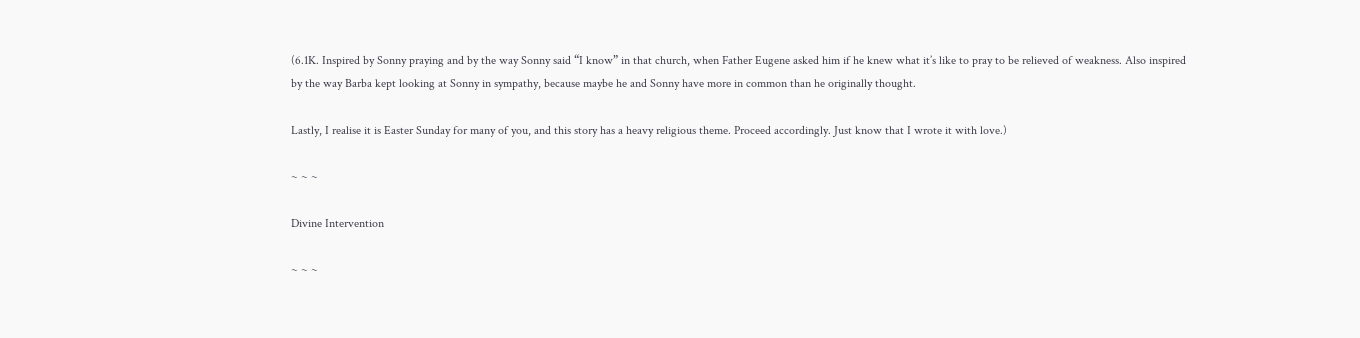(6.1K. Inspired by Sonny praying and by the way Sonny said “I know” in that church, when Father Eugene asked him if he knew what it’s like to pray to be relieved of weakness. Also inspired by the way Barba kept looking at Sonny in sympathy, because maybe he and Sonny have more in common than he originally thought.

Lastly, I realise it is Easter Sunday for many of you, and this story has a heavy religious theme. Proceed accordingly. Just know that I wrote it with love.)

~ ~ ~

Divine Intervention

~ ~ ~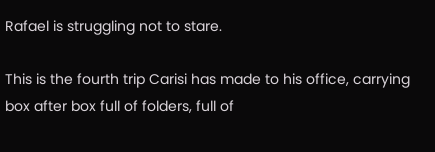Rafael is struggling not to stare.

This is the fourth trip Carisi has made to his office, carrying box after box full of folders, full of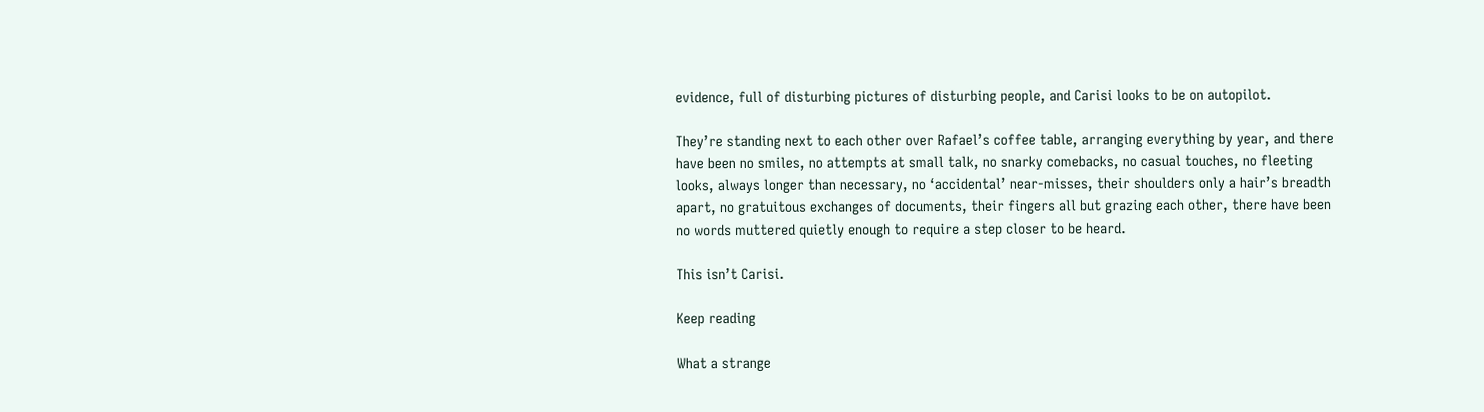evidence, full of disturbing pictures of disturbing people, and Carisi looks to be on autopilot.

They’re standing next to each other over Rafael’s coffee table, arranging everything by year, and there have been no smiles, no attempts at small talk, no snarky comebacks, no casual touches, no fleeting looks, always longer than necessary, no ‘accidental’ near-misses, their shoulders only a hair’s breadth apart, no gratuitous exchanges of documents, their fingers all but grazing each other, there have been no words muttered quietly enough to require a step closer to be heard.

This isn’t Carisi.

Keep reading

What a strange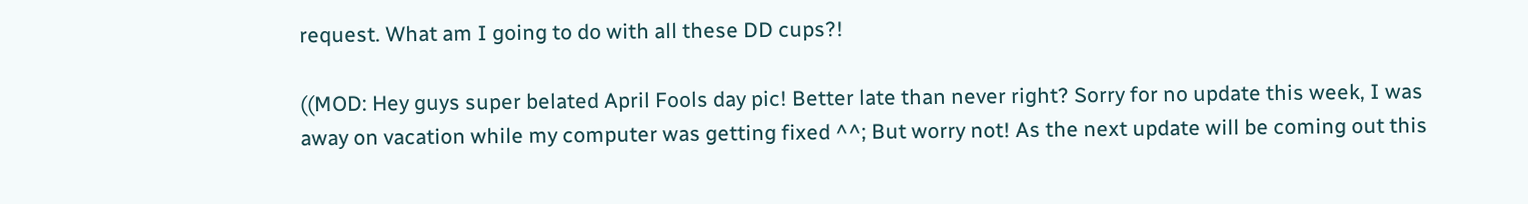request. What am I going to do with all these DD cups?!

((MOD: Hey guys super belated April Fools day pic! Better late than never right? Sorry for no update this week, I was away on vacation while my computer was getting fixed ^^; But worry not! As the next update will be coming out this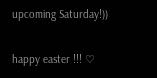upcoming Saturday!))


happy easter !!! ♡